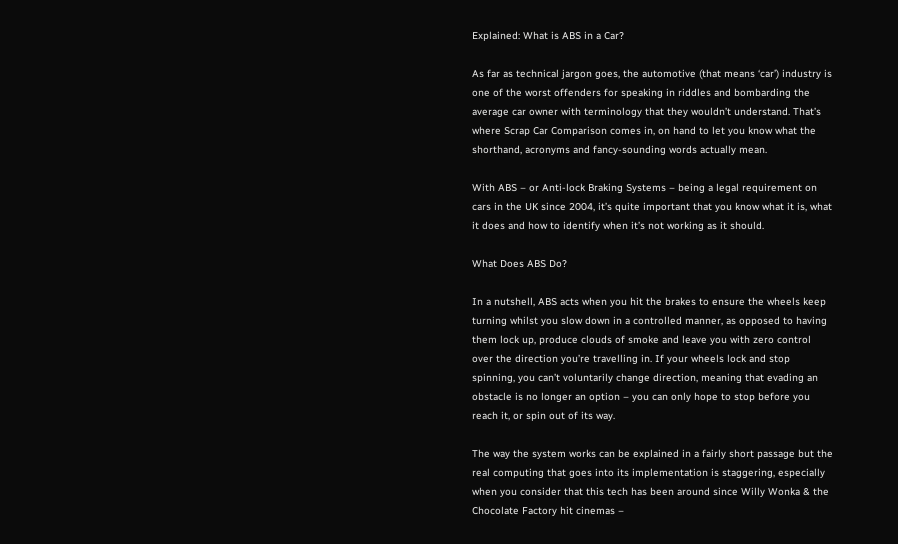Explained: What is ABS in a Car?

As far as technical jargon goes, the automotive (that means ‘car’) industry is one of the worst offenders for speaking in riddles and bombarding the average car owner with terminology that they wouldn’t understand. That’s where Scrap Car Comparison comes in, on hand to let you know what the shorthand, acronyms and fancy-sounding words actually mean.

With ABS – or Anti-lock Braking Systems – being a legal requirement on cars in the UK since 2004, it’s quite important that you know what it is, what it does and how to identify when it’s not working as it should.

What Does ABS Do?

In a nutshell, ABS acts when you hit the brakes to ensure the wheels keep turning whilst you slow down in a controlled manner, as opposed to having them lock up, produce clouds of smoke and leave you with zero control over the direction you’re travelling in. If your wheels lock and stop spinning, you can’t voluntarily change direction, meaning that evading an obstacle is no longer an option – you can only hope to stop before you reach it, or spin out of its way.

The way the system works can be explained in a fairly short passage but the real computing that goes into its implementation is staggering, especially when you consider that this tech has been around since Willy Wonka & the Chocolate Factory hit cinemas –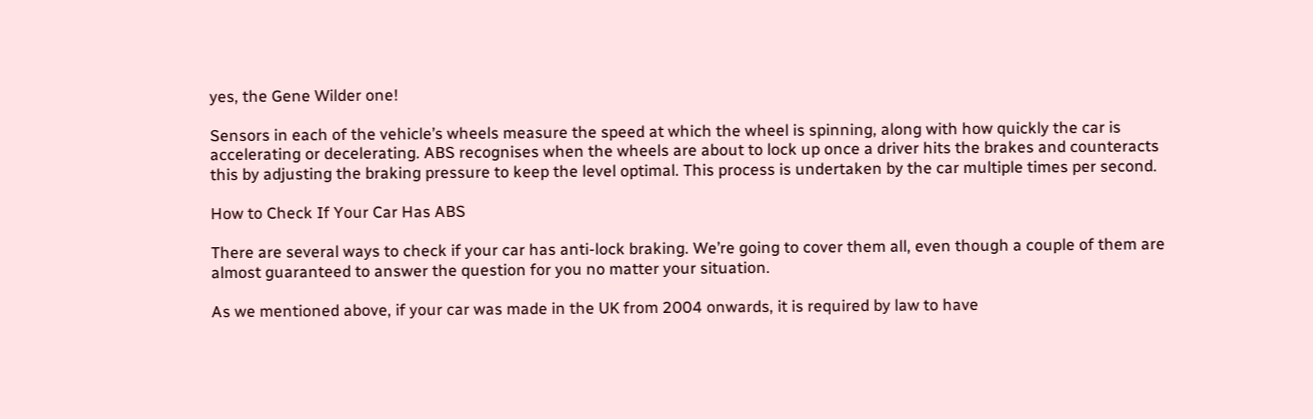yes, the Gene Wilder one!

Sensors in each of the vehicle’s wheels measure the speed at which the wheel is spinning, along with how quickly the car is accelerating or decelerating. ABS recognises when the wheels are about to lock up once a driver hits the brakes and counteracts this by adjusting the braking pressure to keep the level optimal. This process is undertaken by the car multiple times per second.

How to Check If Your Car Has ABS

There are several ways to check if your car has anti-lock braking. We’re going to cover them all, even though a couple of them are almost guaranteed to answer the question for you no matter your situation.

As we mentioned above, if your car was made in the UK from 2004 onwards, it is required by law to have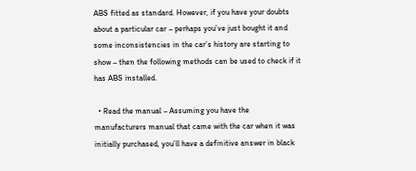ABS fitted as standard. However, if you have your doubts about a particular car – perhaps you’ve just bought it and some inconsistencies in the car’s history are starting to show – then the following methods can be used to check if it has ABS installed.

  • Read the manual – Assuming you have the manufacturers manual that came with the car when it was initially purchased, you’ll have a definitive answer in black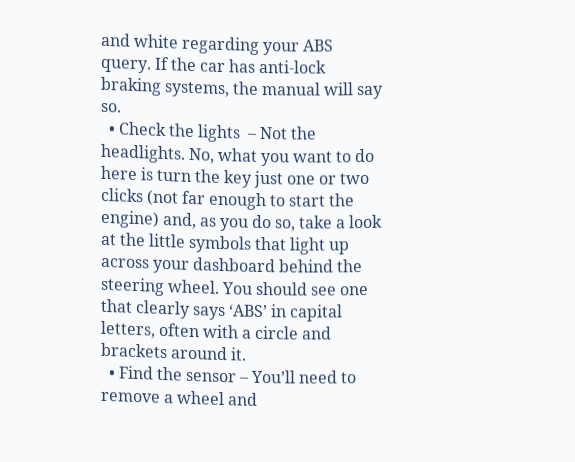and white regarding your ABS query. If the car has anti-lock braking systems, the manual will say so.
  • Check the lights  – Not the headlights. No, what you want to do here is turn the key just one or two clicks (not far enough to start the engine) and, as you do so, take a look at the little symbols that light up across your dashboard behind the steering wheel. You should see one that clearly says ‘ABS’ in capital letters, often with a circle and brackets around it.
  • Find the sensor – You’ll need to remove a wheel and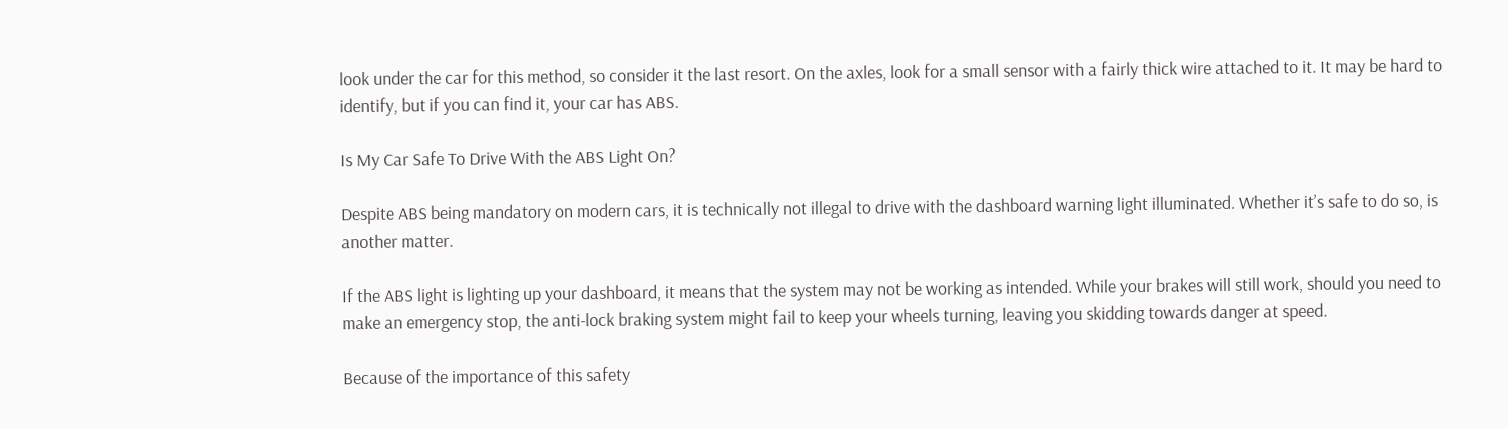look under the car for this method, so consider it the last resort. On the axles, look for a small sensor with a fairly thick wire attached to it. It may be hard to identify, but if you can find it, your car has ABS.

Is My Car Safe To Drive With the ABS Light On?

Despite ABS being mandatory on modern cars, it is technically not illegal to drive with the dashboard warning light illuminated. Whether it’s safe to do so, is another matter.

If the ABS light is lighting up your dashboard, it means that the system may not be working as intended. While your brakes will still work, should you need to make an emergency stop, the anti-lock braking system might fail to keep your wheels turning, leaving you skidding towards danger at speed.

Because of the importance of this safety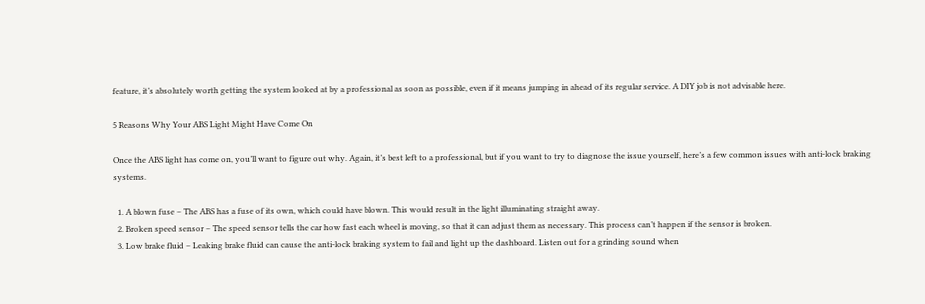feature, it’s absolutely worth getting the system looked at by a professional as soon as possible, even if it means jumping in ahead of its regular service. A DIY job is not advisable here.

5 Reasons Why Your ABS Light Might Have Come On

Once the ABS light has come on, you’ll want to figure out why. Again, it’s best left to a professional, but if you want to try to diagnose the issue yourself, here’s a few common issues with anti-lock braking systems.

  1. A blown fuse – The ABS has a fuse of its own, which could have blown. This would result in the light illuminating straight away.
  2. Broken speed sensor – The speed sensor tells the car how fast each wheel is moving, so that it can adjust them as necessary. This process can’t happen if the sensor is broken.
  3. Low brake fluid – Leaking brake fluid can cause the anti-lock braking system to fail and light up the dashboard. Listen out for a grinding sound when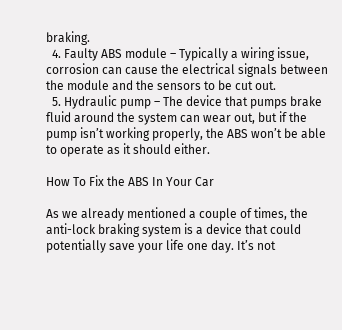braking.
  4. Faulty ABS module – Typically a wiring issue, corrosion can cause the electrical signals between the module and the sensors to be cut out.
  5. Hydraulic pump – The device that pumps brake fluid around the system can wear out, but if the pump isn’t working properly, the ABS won’t be able to operate as it should either.

How To Fix the ABS In Your Car

As we already mentioned a couple of times, the anti-lock braking system is a device that could potentially save your life one day. It’s not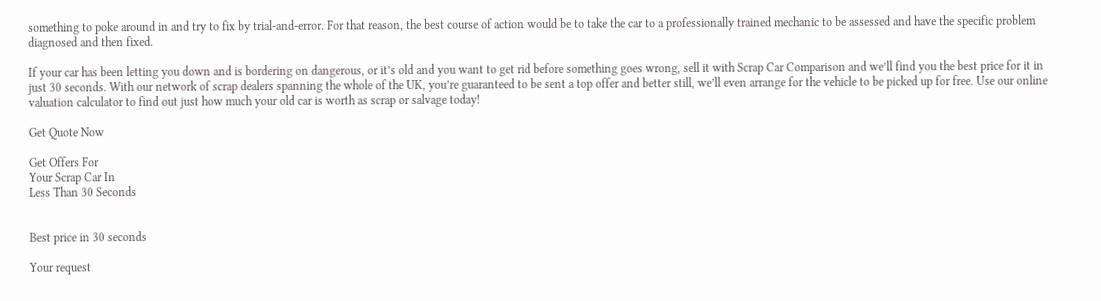something to poke around in and try to fix by trial-and-error. For that reason, the best course of action would be to take the car to a professionally trained mechanic to be assessed and have the specific problem diagnosed and then fixed.

If your car has been letting you down and is bordering on dangerous, or it’s old and you want to get rid before something goes wrong, sell it with Scrap Car Comparison and we’ll find you the best price for it in just 30 seconds. With our network of scrap dealers spanning the whole of the UK, you’re guaranteed to be sent a top offer and better still, we’ll even arrange for the vehicle to be picked up for free. Use our online valuation calculator to find out just how much your old car is worth as scrap or salvage today!

Get Quote Now

Get Offers For
Your Scrap Car In
Less Than 30 Seconds


Best price in 30 seconds

Your request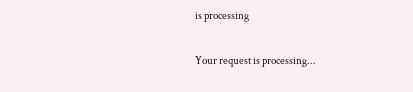is processing

Your request is processing...